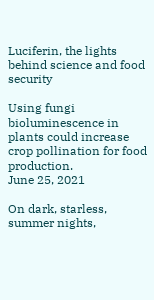Luciferin, the lights behind science and food security

Using fungi bioluminescence in plants could increase crop pollination for food production.
June 25, 2021

On dark, starless, summer nights,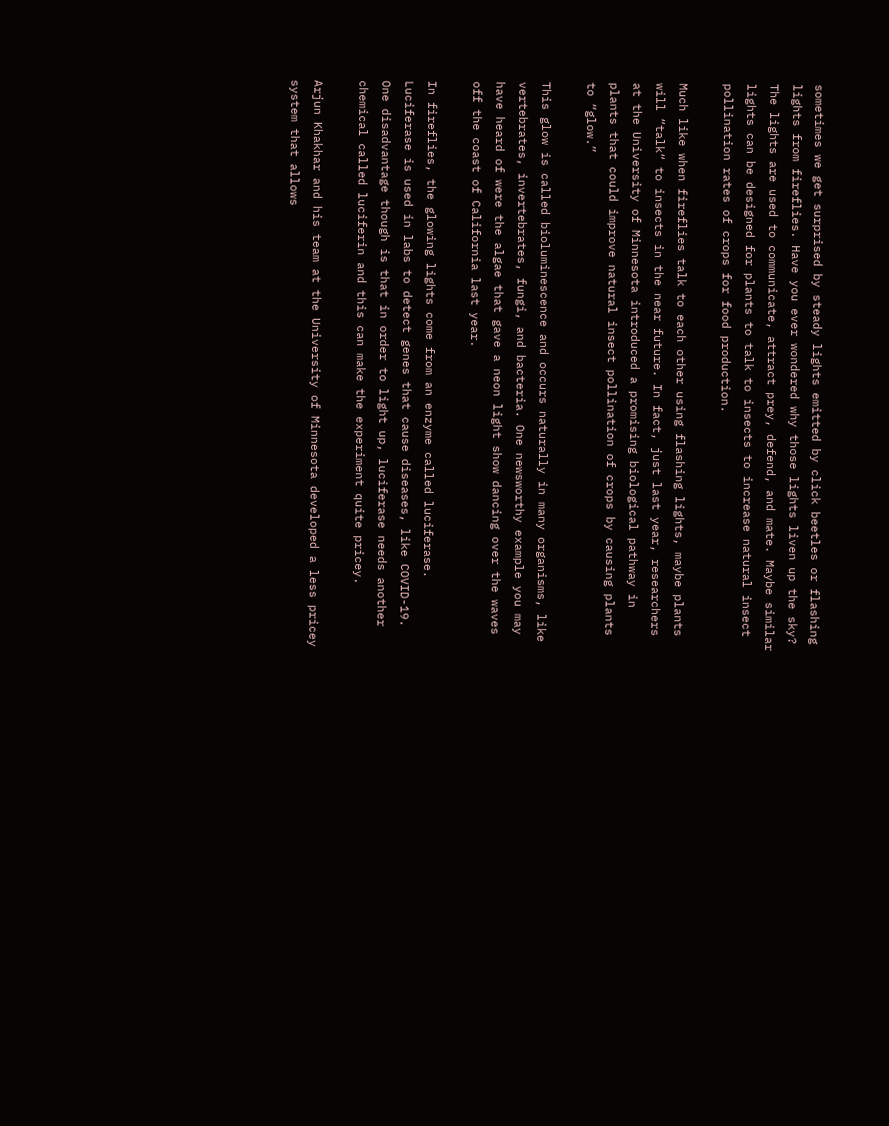sometimes we get surprised by steady lights emitted by click beetles or flashing lights from fireflies. Have you ever wondered why those lights liven up the sky? The lights are used to communicate, attract prey, defend, and mate. Maybe similar lights can be designed for plants to talk to insects to increase natural insect pollination rates of crops for food production.

Much like when fireflies talk to each other using flashing lights, maybe plants will “talk“ to insects in the near future. In fact, just last year, researchers at the University of Minnesota introduced a promising biological pathway in plants that could improve natural insect pollination of crops by causing plants to “glow.”

This glow is called bioluminescence and occurs naturally in many organisms, like vertebrates, invertebrates, fungi, and bacteria. One newsworthy example you may have heard of were the algae that gave a neon light show dancing over the waves off the coast of California last year.

In fireflies, the glowing lights come from an enzyme called luciferase. Luciferase is used in labs to detect genes that cause diseases, like COVID-19. One disadvantage though is that in order to light up, luciferase needs another chemical called luciferin and this can make the experiment quite pricey.

Arjun Khakhar and his team at the University of Minnesota developed a less pricey system that allows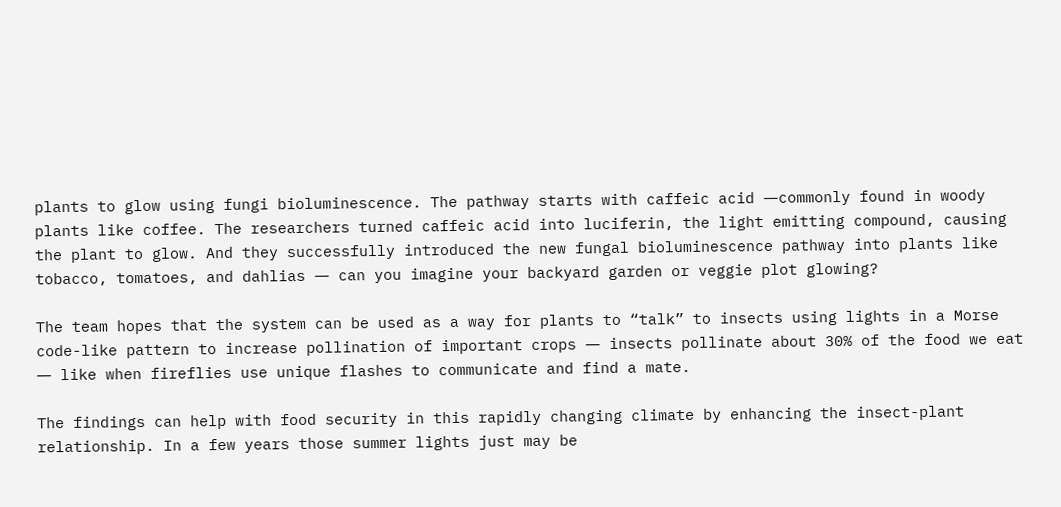plants to glow using fungi bioluminescence. The pathway starts with caffeic acid ―commonly found in woody plants like coffee. The researchers turned caffeic acid into luciferin, the light emitting compound, causing the plant to glow. And they successfully introduced the new fungal bioluminescence pathway into plants like tobacco, tomatoes, and dahlias ― can you imagine your backyard garden or veggie plot glowing?

The team hopes that the system can be used as a way for plants to “talk” to insects using lights in a Morse code-like pattern to increase pollination of important crops ― insects pollinate about 30% of the food we eat ― like when fireflies use unique flashes to communicate and find a mate.

The findings can help with food security in this rapidly changing climate by enhancing the insect-plant relationship. In a few years those summer lights just may be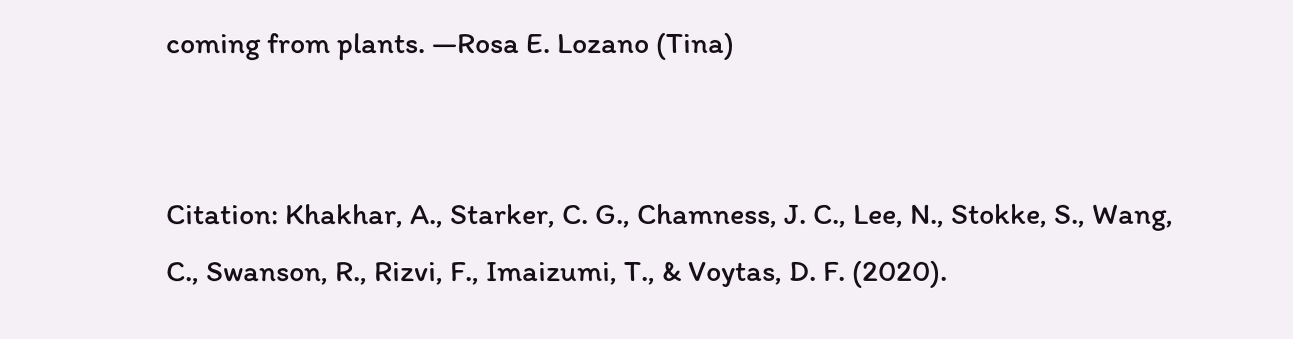coming from plants. —Rosa E. Lozano (Tina)


Citation: Khakhar, A., Starker, C. G., Chamness, J. C., Lee, N., Stokke, S., Wang, C., Swanson, R., Rizvi, F., Imaizumi, T., & Voytas, D. F. (2020).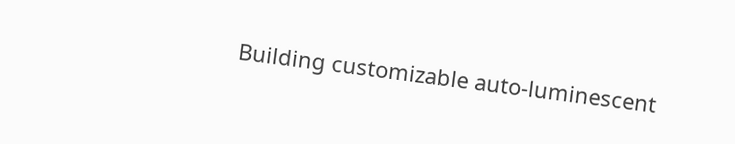Building customizable auto-luminescent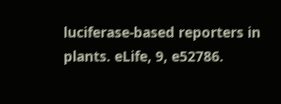luciferase-based reporters in plants. eLife, 9, e52786.